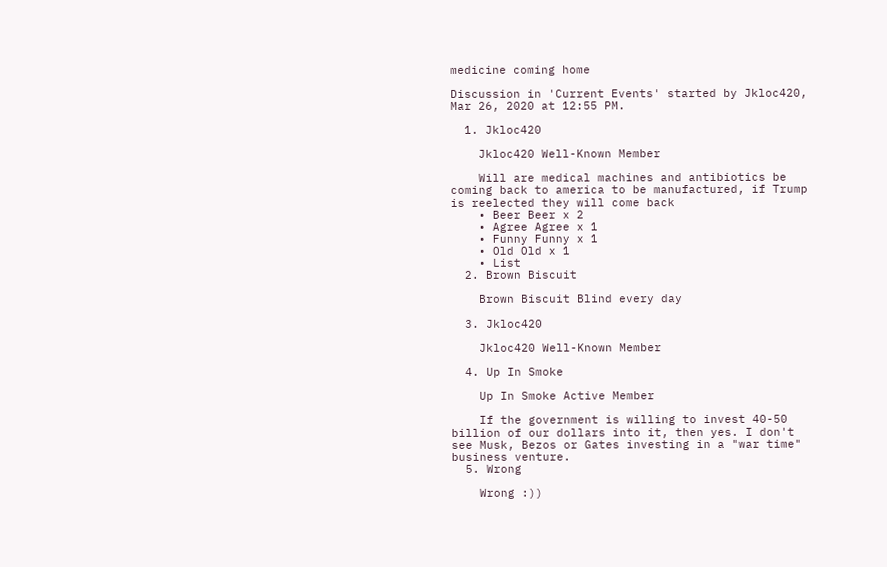medicine coming home

Discussion in 'Current Events' started by Jkloc420, Mar 26, 2020 at 12:55 PM.

  1. Jkloc420

    Jkloc420 Well-Known Member

    Will are medical machines and antibiotics be coming back to america to be manufactured, if Trump is reelected they will come back
    • Beer Beer x 2
    • Agree Agree x 1
    • Funny Funny x 1
    • Old Old x 1
    • List
  2. Brown Biscuit

    Brown Biscuit Blind every day

  3. Jkloc420

    Jkloc420 Well-Known Member

  4. Up In Smoke

    Up In Smoke Active Member

    If the government is willing to invest 40-50 billion of our dollars into it, then yes. I don't see Musk, Bezos or Gates investing in a "war time" business venture.
  5. Wrong

    Wrong :))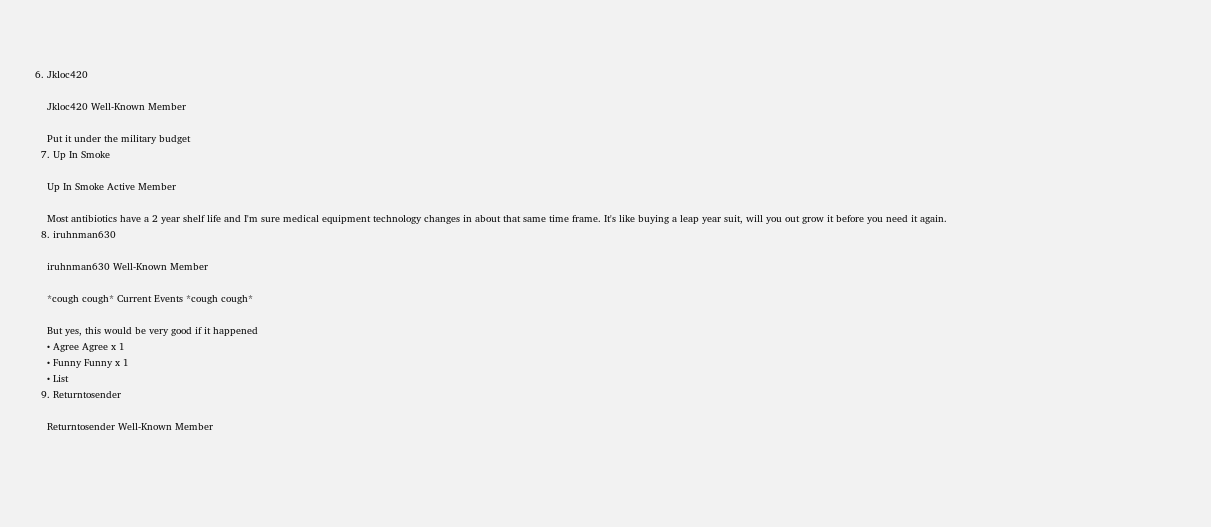6. Jkloc420

    Jkloc420 Well-Known Member

    Put it under the military budget
  7. Up In Smoke

    Up In Smoke Active Member

    Most antibiotics have a 2 year shelf life and I'm sure medical equipment technology changes in about that same time frame. It's like buying a leap year suit, will you out grow it before you need it again.
  8. iruhnman630

    iruhnman630 Well-Known Member

    *cough cough* Current Events *cough cough*

    But yes, this would be very good if it happened
    • Agree Agree x 1
    • Funny Funny x 1
    • List
  9. Returntosender

    Returntosender Well-Known Member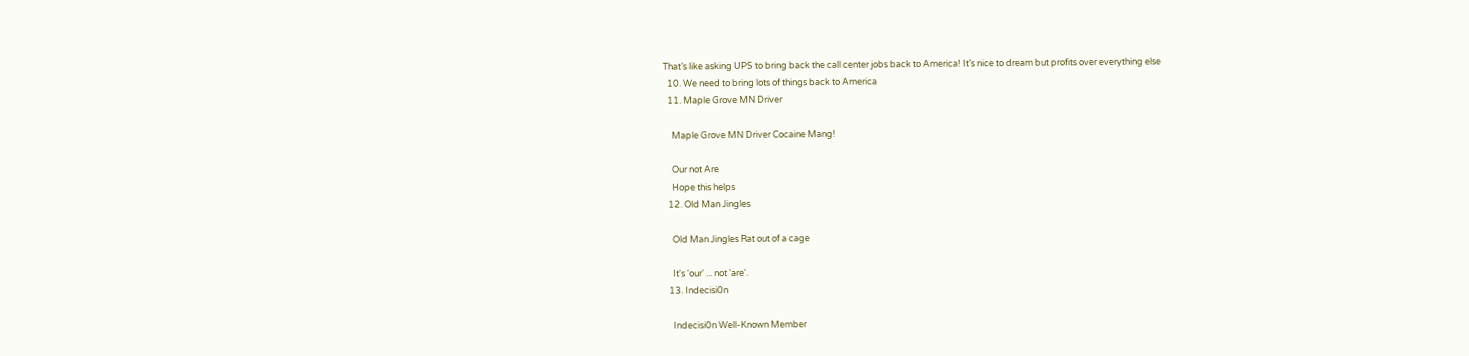That’s like asking UPS to bring back the call center jobs back to America! It’s nice to dream but profits over everything else
  10. We need to bring lots of things back to America
  11. Maple Grove MN Driver

    Maple Grove MN Driver Cocaine Mang!

    Our not Are
    Hope this helps
  12. Old Man Jingles

    Old Man Jingles Rat out of a cage

    It's 'our' ... not 'are'.
  13. Indecisi0n

    Indecisi0n Well-Known Member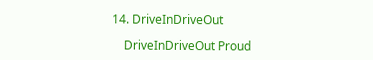14. DriveInDriveOut

    DriveInDriveOut Proud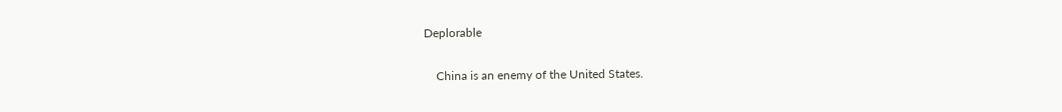Deplorable

    China is an enemy of the United States.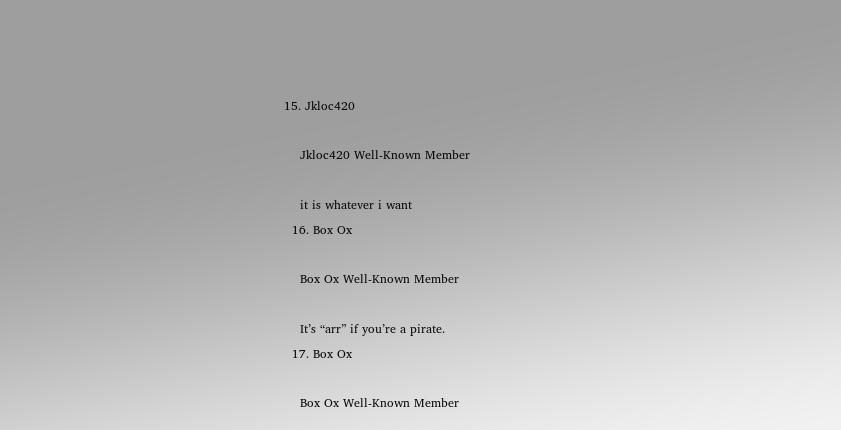15. Jkloc420

    Jkloc420 Well-Known Member

    it is whatever i want
  16. Box Ox

    Box Ox Well-Known Member

    It’s “arr” if you’re a pirate.
  17. Box Ox

    Box Ox Well-Known Member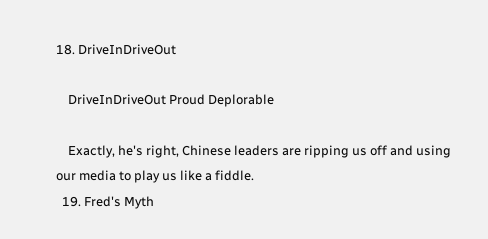18. DriveInDriveOut

    DriveInDriveOut Proud Deplorable

    Exactly, he's right, Chinese leaders are ripping us off and using our media to play us like a fiddle.
  19. Fred's Myth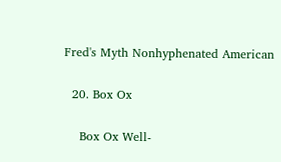Fred's Myth Nonhyphenated American

  20. Box Ox

    Box Ox Well-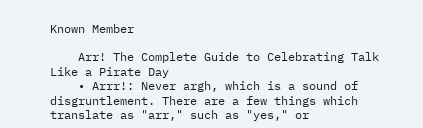Known Member

    Arr! The Complete Guide to Celebrating Talk Like a Pirate Day
    • Arrr!: Never argh, which is a sound of disgruntlement. There are a few things which translate as "arr," such as "yes," or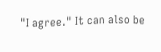"I agree." It can also be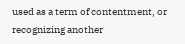used as a term of contentment, or recognizing another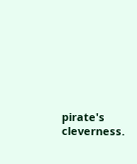pirate's cleverness.